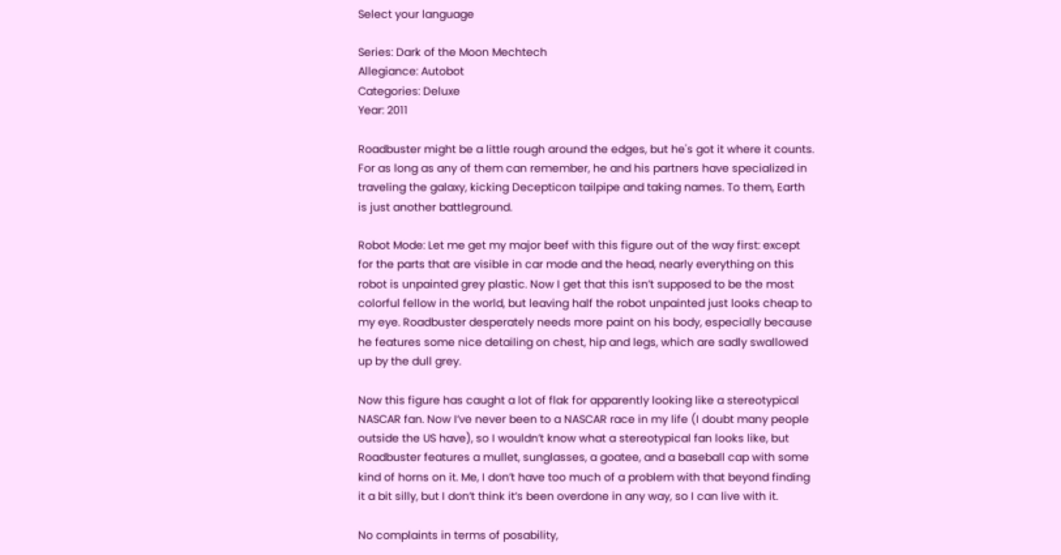Select your language

Series: Dark of the Moon Mechtech
Allegiance: Autobot
Categories: Deluxe
Year: 2011

Roadbuster might be a little rough around the edges, but he's got it where it counts. For as long as any of them can remember, he and his partners have specialized in traveling the galaxy, kicking Decepticon tailpipe and taking names. To them, Earth is just another battleground.

Robot Mode: Let me get my major beef with this figure out of the way first: except for the parts that are visible in car mode and the head, nearly everything on this robot is unpainted grey plastic. Now I get that this isn’t supposed to be the most colorful fellow in the world, but leaving half the robot unpainted just looks cheap to my eye. Roadbuster desperately needs more paint on his body, especially because he features some nice detailing on chest, hip and legs, which are sadly swallowed up by the dull grey.

Now this figure has caught a lot of flak for apparently looking like a stereotypical NASCAR fan. Now I’ve never been to a NASCAR race in my life (I doubt many people outside the US have), so I wouldn’t know what a stereotypical fan looks like, but Roadbuster features a mullet, sunglasses, a goatee, and a baseball cap with some kind of horns on it. Me, I don’t have too much of a problem with that beyond finding it a bit silly, but I don’t think it’s been overdone in any way, so I can live with it.

No complaints in terms of posability,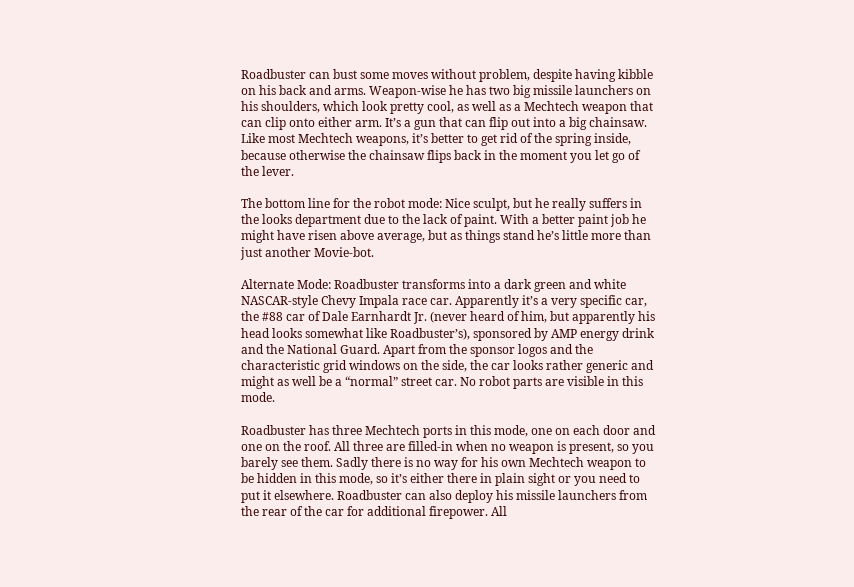Roadbuster can bust some moves without problem, despite having kibble on his back and arms. Weapon-wise he has two big missile launchers on his shoulders, which look pretty cool, as well as a Mechtech weapon that can clip onto either arm. It’s a gun that can flip out into a big chainsaw. Like most Mechtech weapons, it’s better to get rid of the spring inside, because otherwise the chainsaw flips back in the moment you let go of the lever.

The bottom line for the robot mode: Nice sculpt, but he really suffers in the looks department due to the lack of paint. With a better paint job he might have risen above average, but as things stand he’s little more than just another Movie-bot.

Alternate Mode: Roadbuster transforms into a dark green and white NASCAR-style Chevy Impala race car. Apparently it’s a very specific car, the #88 car of Dale Earnhardt Jr. (never heard of him, but apparently his head looks somewhat like Roadbuster’s), sponsored by AMP energy drink and the National Guard. Apart from the sponsor logos and the characteristic grid windows on the side, the car looks rather generic and might as well be a “normal” street car. No robot parts are visible in this mode.

Roadbuster has three Mechtech ports in this mode, one on each door and one on the roof. All three are filled-in when no weapon is present, so you barely see them. Sadly there is no way for his own Mechtech weapon to be hidden in this mode, so it’s either there in plain sight or you need to put it elsewhere. Roadbuster can also deploy his missile launchers from the rear of the car for additional firepower. All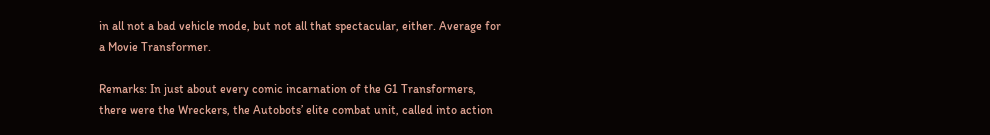in all not a bad vehicle mode, but not all that spectacular, either. Average for a Movie Transformer.

Remarks: In just about every comic incarnation of the G1 Transformers, there were the Wreckers, the Autobots’ elite combat unit, called into action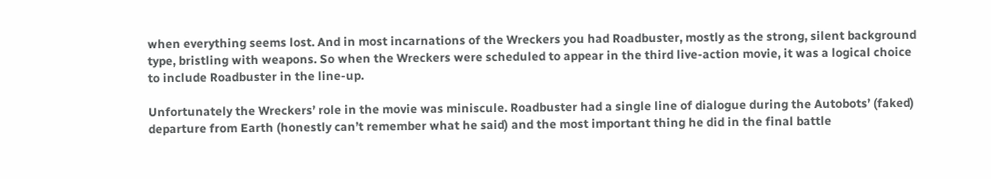when everything seems lost. And in most incarnations of the Wreckers you had Roadbuster, mostly as the strong, silent background type, bristling with weapons. So when the Wreckers were scheduled to appear in the third live-action movie, it was a logical choice to include Roadbuster in the line-up.

Unfortunately the Wreckers’ role in the movie was miniscule. Roadbuster had a single line of dialogue during the Autobots’ (faked) departure from Earth (honestly can’t remember what he said) and the most important thing he did in the final battle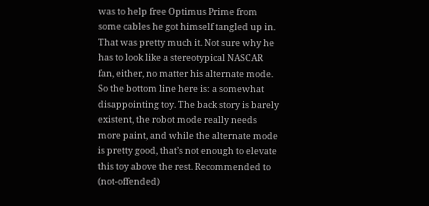was to help free Optimus Prime from some cables he got himself tangled up in. That was pretty much it. Not sure why he has to look like a stereotypical NASCAR fan, either, no matter his alternate mode. So the bottom line here is: a somewhat disappointing toy. The back story is barely existent, the robot mode really needs more paint, and while the alternate mode is pretty good, that’s not enough to elevate this toy above the rest. Recommended to (not-offended)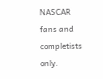NASCAR fans and completists only.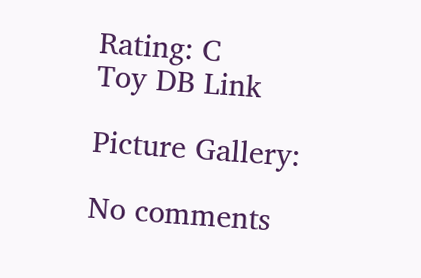Rating: C
Toy DB Link

Picture Gallery:

No comments